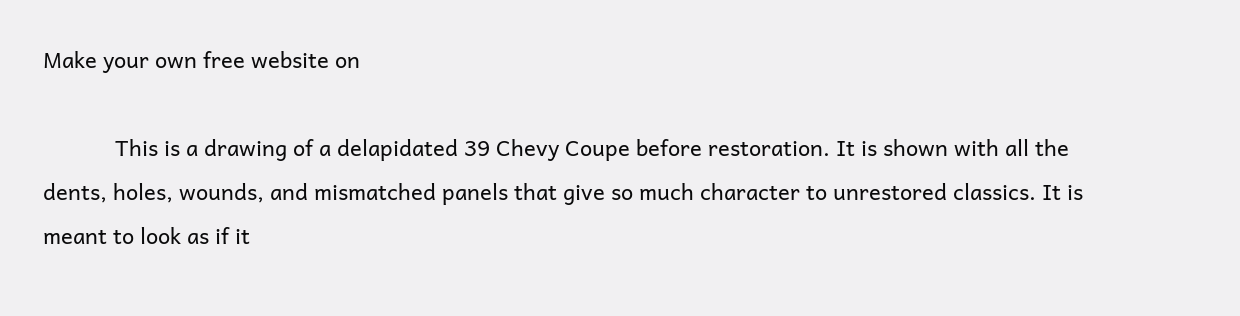Make your own free website on

            This is a drawing of a delapidated 39 Chevy Coupe before restoration. It is shown with all the dents, holes, wounds, and mismatched panels that give so much character to unrestored classics. It is meant to look as if it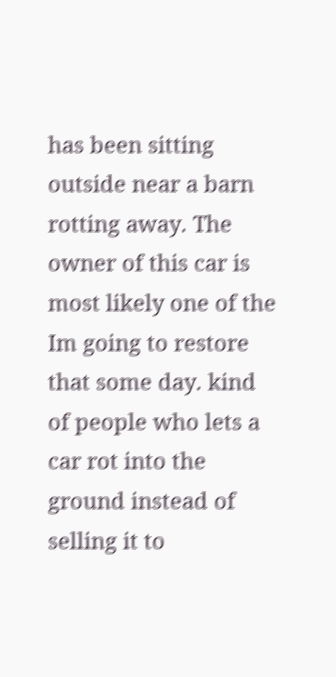has been sitting outside near a barn rotting away. The owner of this car is most likely one of the Im going to restore that some day. kind of people who lets a car rot into the ground instead of selling it to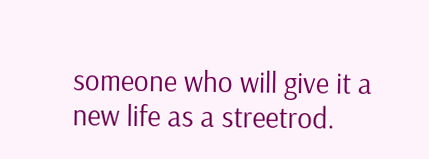someone who will give it a new life as a streetrod.